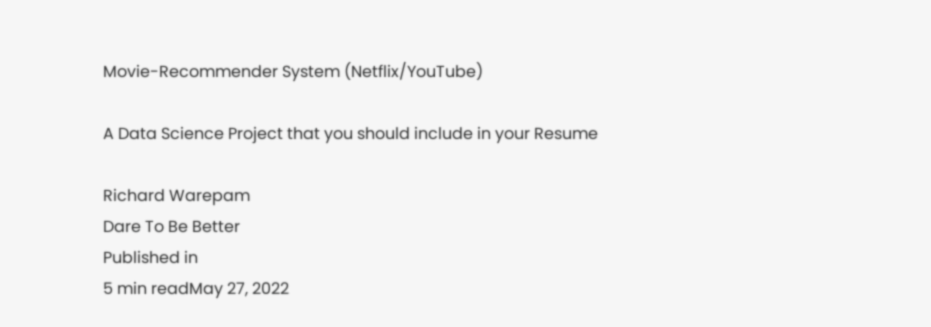Movie-Recommender System (Netflix/YouTube)

A Data Science Project that you should include in your Resume

Richard Warepam
Dare To Be Better
Published in
5 min readMay 27, 2022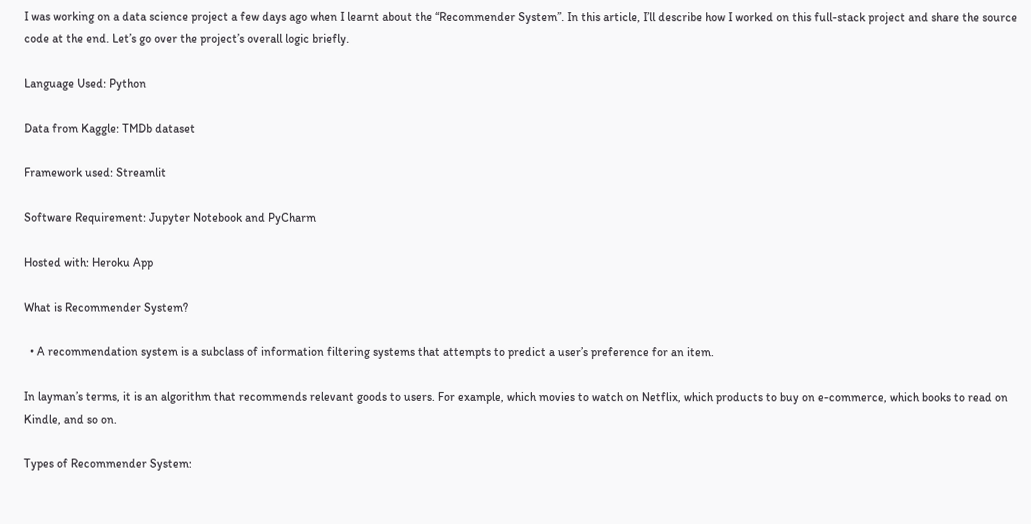I was working on a data science project a few days ago when I learnt about the “Recommender System”. In this article, I’ll describe how I worked on this full-stack project and share the source code at the end. Let’s go over the project’s overall logic briefly.

Language Used: Python

Data from Kaggle: TMDb dataset

Framework used: Streamlit

Software Requirement: Jupyter Notebook and PyCharm

Hosted with: Heroku App

What is Recommender System?

  • A recommendation system is a subclass of information filtering systems that attempts to predict a user’s preference for an item.

In layman’s terms, it is an algorithm that recommends relevant goods to users. For example, which movies to watch on Netflix, which products to buy on e-commerce, which books to read on Kindle, and so on.

Types of Recommender System: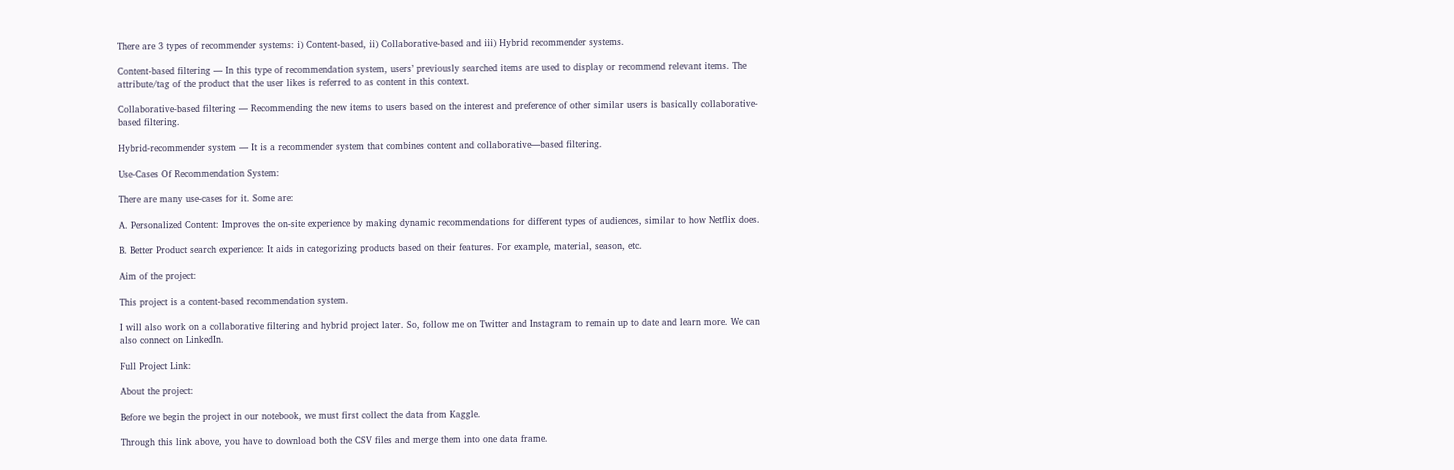There are 3 types of recommender systems: i) Content-based, ii) Collaborative-based and iii) Hybrid recommender systems.

Content-based filtering — In this type of recommendation system, users’ previously searched items are used to display or recommend relevant items. The attribute/tag of the product that the user likes is referred to as content in this context.

Collaborative-based filtering — Recommending the new items to users based on the interest and preference of other similar users is basically collaborative-based filtering.

Hybrid-recommender system — It is a recommender system that combines content and collaborative—based filtering.

Use-Cases Of Recommendation System:

There are many use-cases for it. Some are:

A. Personalized Content: Improves the on-site experience by making dynamic recommendations for different types of audiences, similar to how Netflix does.

B. Better Product search experience: It aids in categorizing products based on their features. For example, material, season, etc.

Aim of the project:

This project is a content-based recommendation system.

I will also work on a collaborative filtering and hybrid project later. So, follow me on Twitter and Instagram to remain up to date and learn more. We can also connect on LinkedIn.

Full Project Link:

About the project:

Before we begin the project in our notebook, we must first collect the data from Kaggle.

Through this link above, you have to download both the CSV files and merge them into one data frame.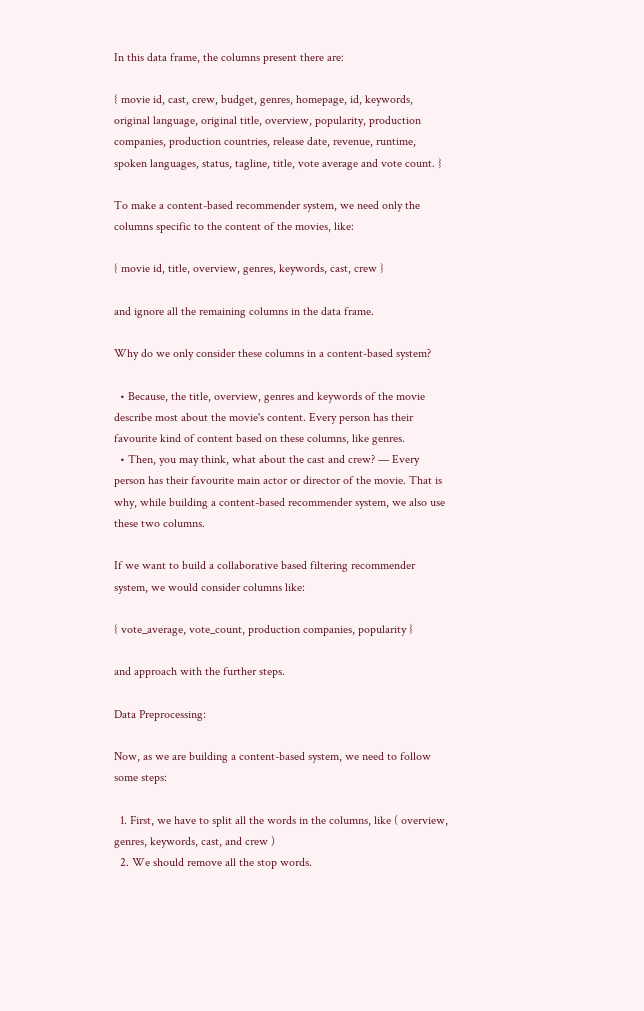In this data frame, the columns present there are:

{ movie id, cast, crew, budget, genres, homepage, id, keywords, original language, original title, overview, popularity, production companies, production countries, release date, revenue, runtime, spoken languages, status, tagline, title, vote average and vote count. }

To make a content-based recommender system, we need only the columns specific to the content of the movies, like:

{ movie id, title, overview, genres, keywords, cast, crew }

and ignore all the remaining columns in the data frame.

Why do we only consider these columns in a content-based system?

  • Because, the title, overview, genres and keywords of the movie describe most about the movie's content. Every person has their favourite kind of content based on these columns, like genres.
  • Then, you may think, what about the cast and crew? — Every person has their favourite main actor or director of the movie. That is why, while building a content-based recommender system, we also use these two columns.

If we want to build a collaborative based filtering recommender system, we would consider columns like:

{ vote_average, vote_count, production companies, popularity }

and approach with the further steps.

Data Preprocessing:

Now, as we are building a content-based system, we need to follow some steps:

  1. First, we have to split all the words in the columns, like ( overview, genres, keywords, cast, and crew )
  2. We should remove all the stop words.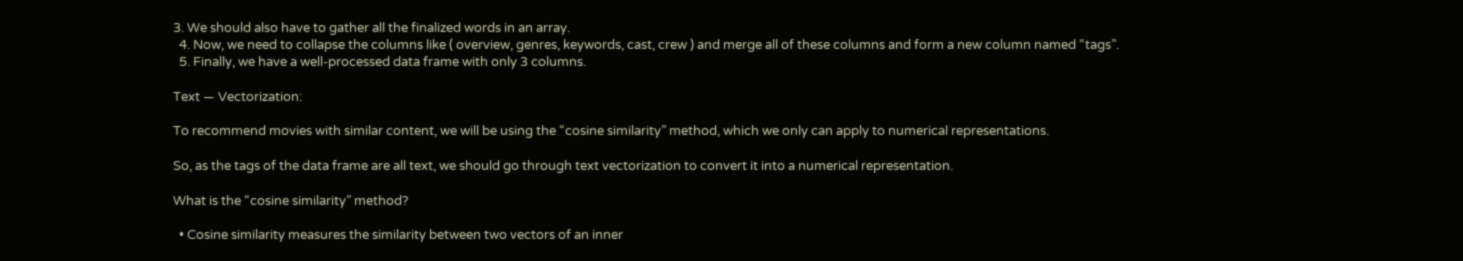3. We should also have to gather all the finalized words in an array.
  4. Now, we need to collapse the columns like ( overview, genres, keywords, cast, crew ) and merge all of these columns and form a new column named “tags”.
  5. Finally, we have a well-processed data frame with only 3 columns.

Text — Vectorization:

To recommend movies with similar content, we will be using the “cosine similarity” method, which we only can apply to numerical representations.

So, as the tags of the data frame are all text, we should go through text vectorization to convert it into a numerical representation.

What is the “cosine similarity” method?

  • Cosine similarity measures the similarity between two vectors of an inner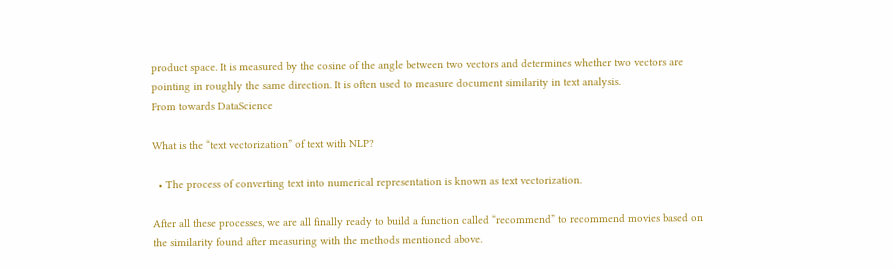product space. It is measured by the cosine of the angle between two vectors and determines whether two vectors are pointing in roughly the same direction. It is often used to measure document similarity in text analysis.
From towards DataScience

What is the “text vectorization” of text with NLP?

  • The process of converting text into numerical representation is known as text vectorization.

After all these processes, we are all finally ready to build a function called “recommend” to recommend movies based on the similarity found after measuring with the methods mentioned above.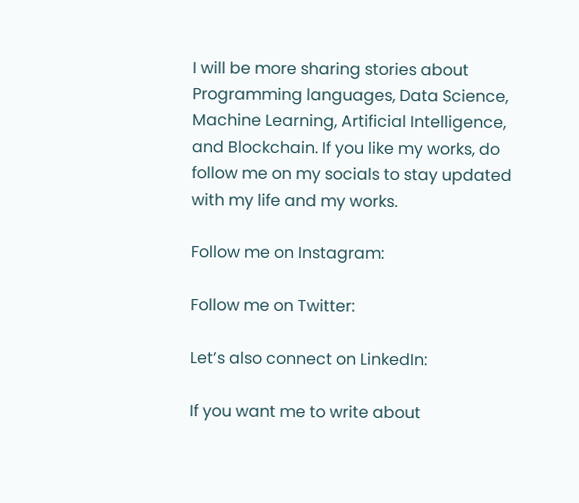I will be more sharing stories about Programming languages, Data Science, Machine Learning, Artificial Intelligence, and Blockchain. If you like my works, do follow me on my socials to stay updated with my life and my works.

Follow me on Instagram:

Follow me on Twitter:

Let’s also connect on LinkedIn:

If you want me to write about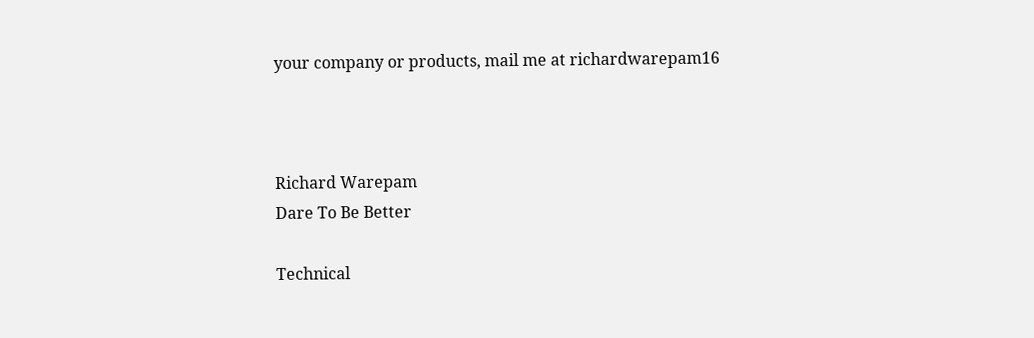your company or products, mail me at richardwarepam16



Richard Warepam
Dare To Be Better

Technical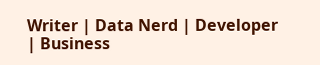Writer | Data Nerd | Developer | Business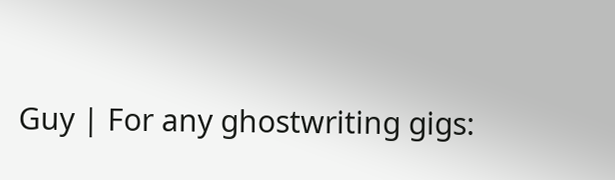Guy | For any ghostwriting gigs: